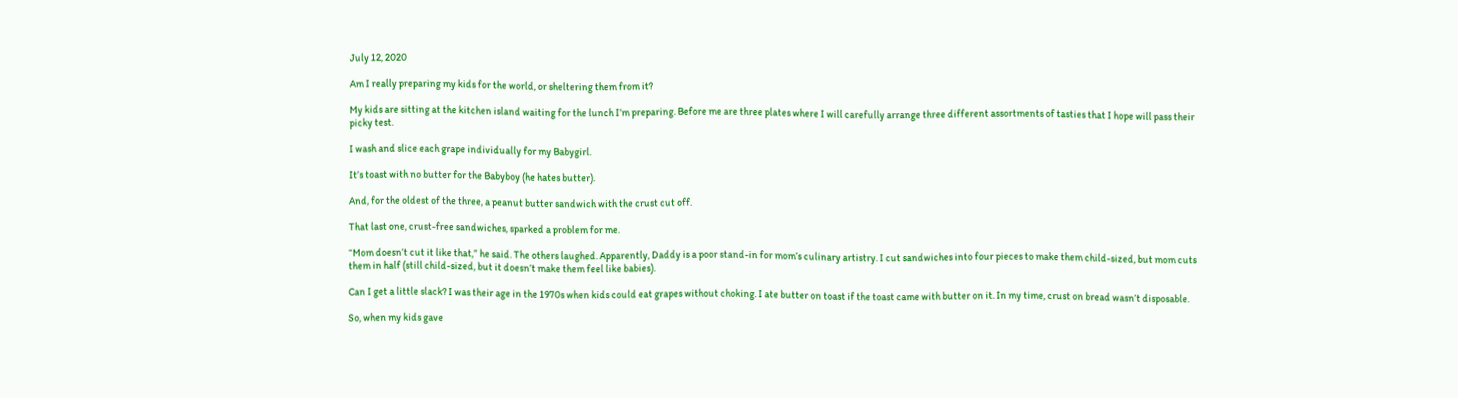July 12, 2020

Am I really preparing my kids for the world, or sheltering them from it?

My kids are sitting at the kitchen island waiting for the lunch I’m preparing. Before me are three plates where I will carefully arrange three different assortments of tasties that I hope will pass their picky test.

I wash and slice each grape individually for my Babygirl.

It’s toast with no butter for the Babyboy (he hates butter).

And, for the oldest of the three, a peanut butter sandwich with the crust cut off.

That last one, crust-free sandwiches, sparked a problem for me.

“Mom doesn’t cut it like that,” he said. The others laughed. Apparently, Daddy is a poor stand-in for mom’s culinary artistry. I cut sandwiches into four pieces to make them child-sized, but mom cuts them in half (still child-sized, but it doesn’t make them feel like babies).

Can I get a little slack? I was their age in the 1970s when kids could eat grapes without choking. I ate butter on toast if the toast came with butter on it. In my time, crust on bread wasn’t disposable.

So, when my kids gave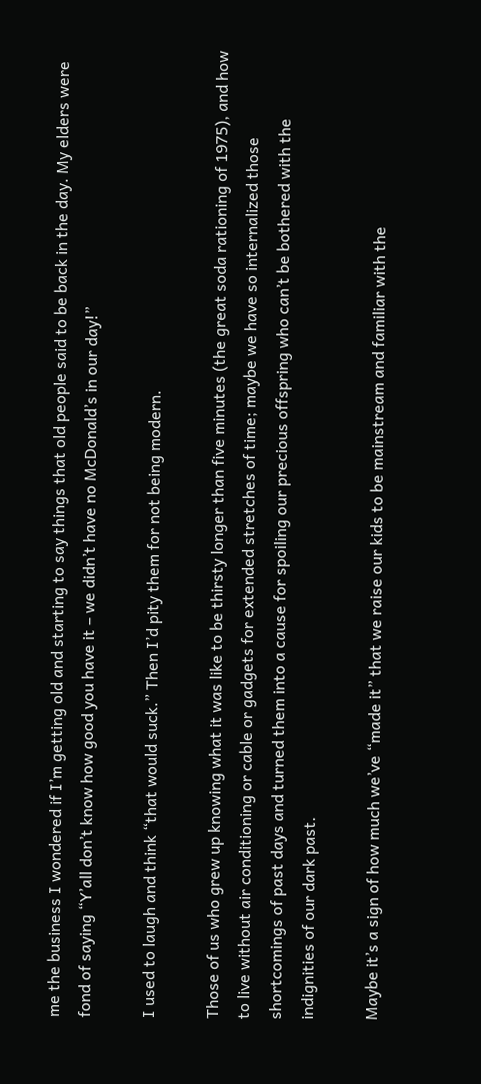me the business I wondered if I’m getting old and starting to say things that old people said to be back in the day. My elders were fond of saying “Y’all don’t know how good you have it – we didn’t have no McDonald’s in our day!”

I used to laugh and think “that would suck.” Then I’d pity them for not being modern.

Those of us who grew up knowing what it was like to be thirsty longer than five minutes (the great soda rationing of 1975), and how to live without air conditioning or cable or gadgets for extended stretches of time; maybe we have so internalized those shortcomings of past days and turned them into a cause for spoiling our precious offspring who can’t be bothered with the indignities of our dark past.

Maybe it’s a sign of how much we’ve “made it” that we raise our kids to be mainstream and familiar with the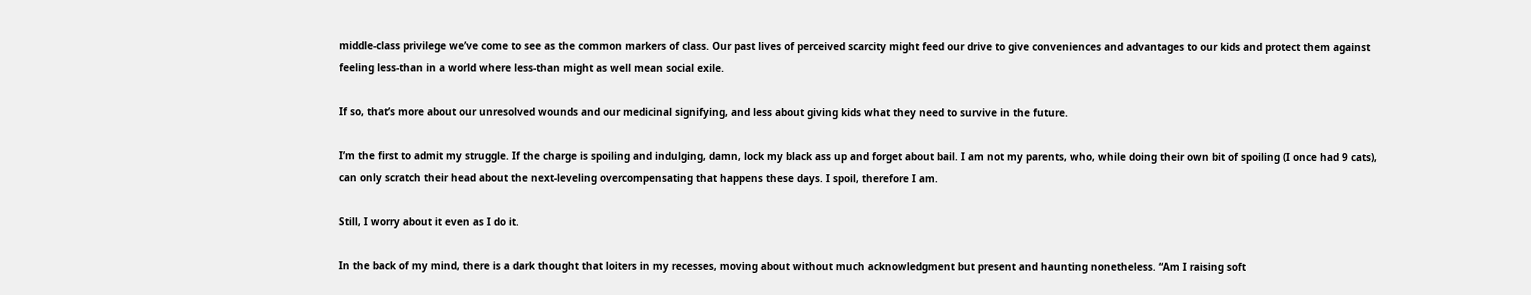middle-class privilege we’ve come to see as the common markers of class. Our past lives of perceived scarcity might feed our drive to give conveniences and advantages to our kids and protect them against feeling less-than in a world where less-than might as well mean social exile.

If so, that’s more about our unresolved wounds and our medicinal signifying, and less about giving kids what they need to survive in the future.

I’m the first to admit my struggle. If the charge is spoiling and indulging, damn, lock my black ass up and forget about bail. I am not my parents, who, while doing their own bit of spoiling (I once had 9 cats), can only scratch their head about the next-leveling overcompensating that happens these days. I spoil, therefore I am.

Still, I worry about it even as I do it.

In the back of my mind, there is a dark thought that loiters in my recesses, moving about without much acknowledgment but present and haunting nonetheless. “Am I raising soft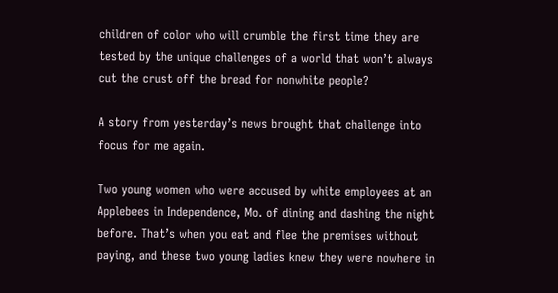children of color who will crumble the first time they are tested by the unique challenges of a world that won’t always cut the crust off the bread for nonwhite people?

A story from yesterday’s news brought that challenge into focus for me again.

Two young women who were accused by white employees at an Applebees in Independence, Mo. of dining and dashing the night before. That’s when you eat and flee the premises without paying, and these two young ladies knew they were nowhere in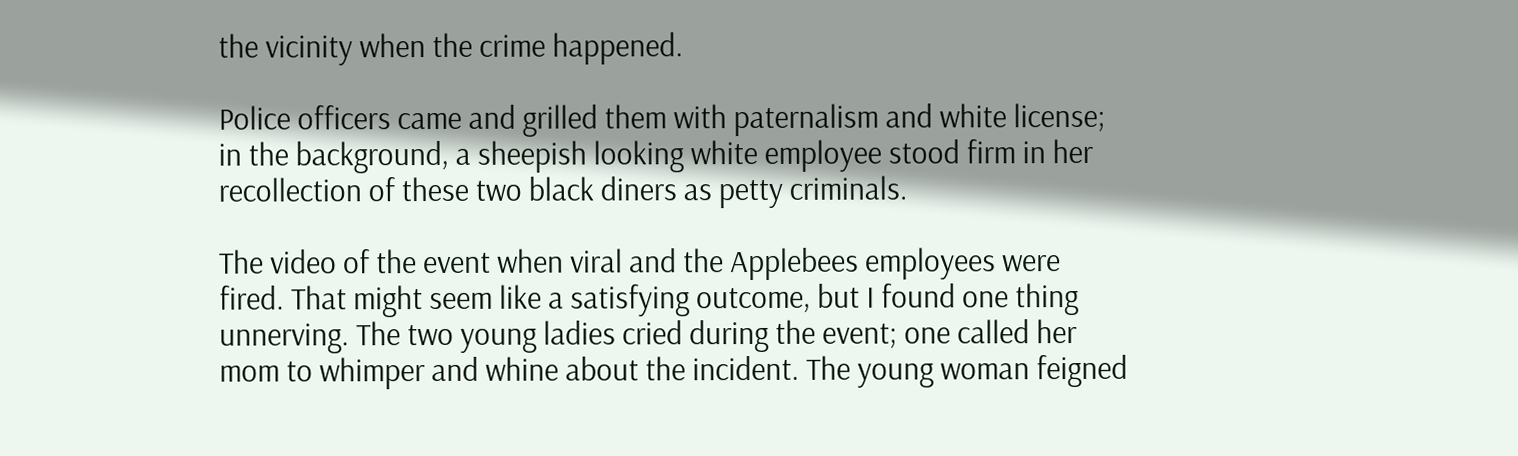the vicinity when the crime happened.

Police officers came and grilled them with paternalism and white license; in the background, a sheepish looking white employee stood firm in her recollection of these two black diners as petty criminals.

The video of the event when viral and the Applebees employees were fired. That might seem like a satisfying outcome, but I found one thing unnerving. The two young ladies cried during the event; one called her mom to whimper and whine about the incident. The young woman feigned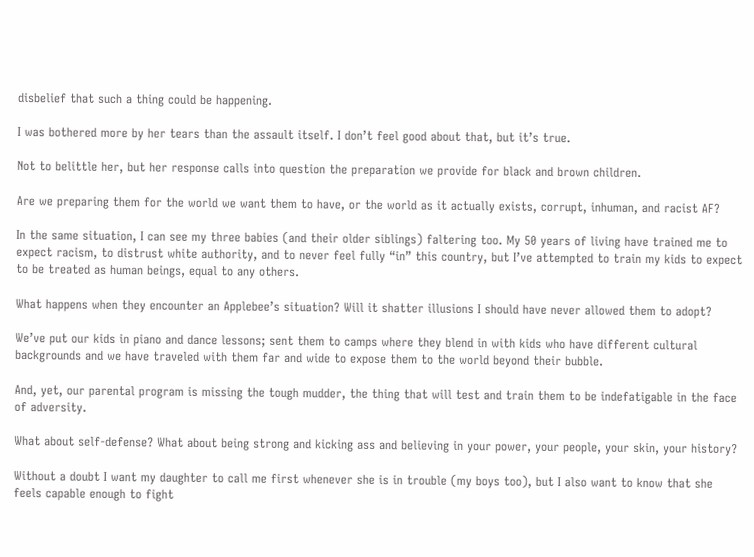disbelief that such a thing could be happening.

I was bothered more by her tears than the assault itself. I don’t feel good about that, but it’s true.

Not to belittle her, but her response calls into question the preparation we provide for black and brown children.

Are we preparing them for the world we want them to have, or the world as it actually exists, corrupt, inhuman, and racist AF?

In the same situation, I can see my three babies (and their older siblings) faltering too. My 50 years of living have trained me to expect racism, to distrust white authority, and to never feel fully “in” this country, but I’ve attempted to train my kids to expect to be treated as human beings, equal to any others.

What happens when they encounter an Applebee’s situation? Will it shatter illusions I should have never allowed them to adopt?

We’ve put our kids in piano and dance lessons; sent them to camps where they blend in with kids who have different cultural backgrounds and we have traveled with them far and wide to expose them to the world beyond their bubble.

And, yet, our parental program is missing the tough mudder, the thing that will test and train them to be indefatigable in the face of adversity.

What about self-defense? What about being strong and kicking ass and believing in your power, your people, your skin, your history?

Without a doubt I want my daughter to call me first whenever she is in trouble (my boys too), but I also want to know that she feels capable enough to fight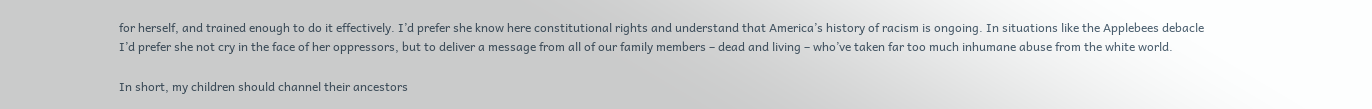for herself, and trained enough to do it effectively. I’d prefer she know here constitutional rights and understand that America’s history of racism is ongoing. In situations like the Applebees debacle I’d prefer she not cry in the face of her oppressors, but to deliver a message from all of our family members – dead and living – who’ve taken far too much inhumane abuse from the white world.

In short, my children should channel their ancestors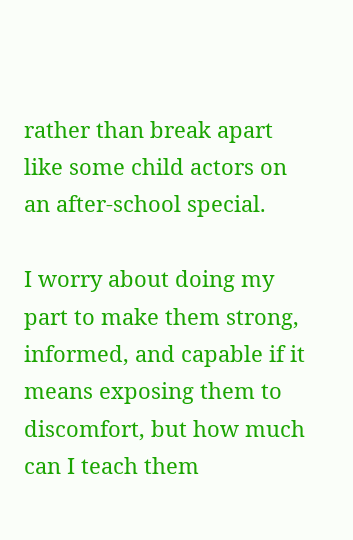rather than break apart like some child actors on an after-school special.

I worry about doing my part to make them strong, informed, and capable if it means exposing them to discomfort, but how much can I teach them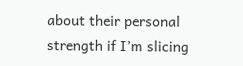about their personal strength if I’m slicing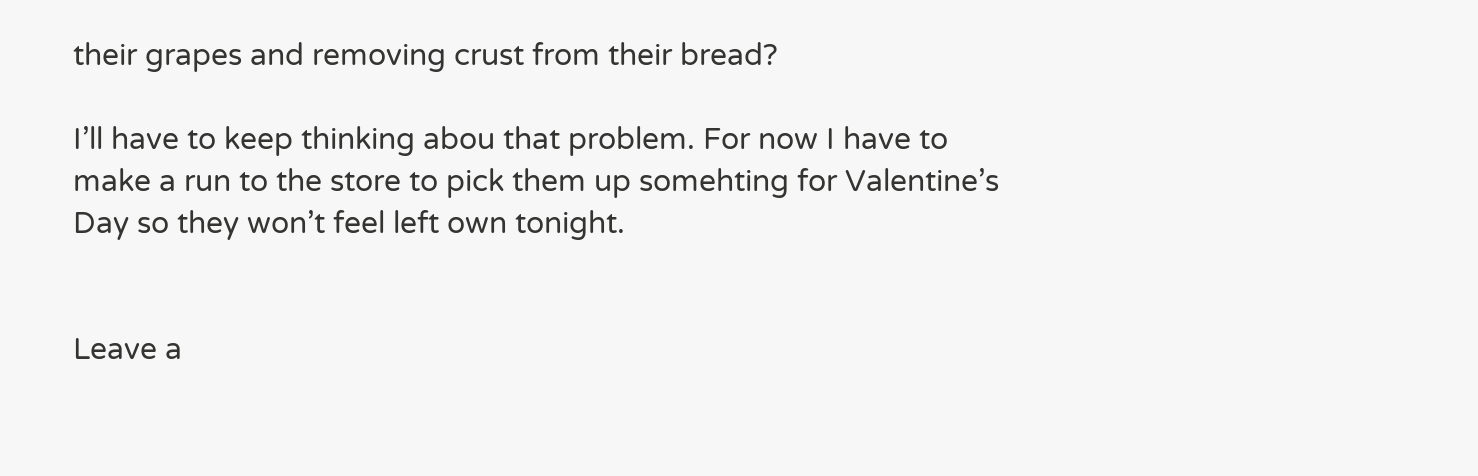their grapes and removing crust from their bread?

I’ll have to keep thinking abou that problem. For now I have to make a run to the store to pick them up somehting for Valentine’s Day so they won’t feel left own tonight.


Leave a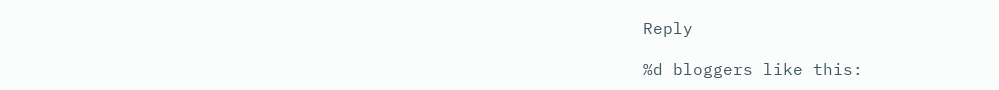Reply

%d bloggers like this: